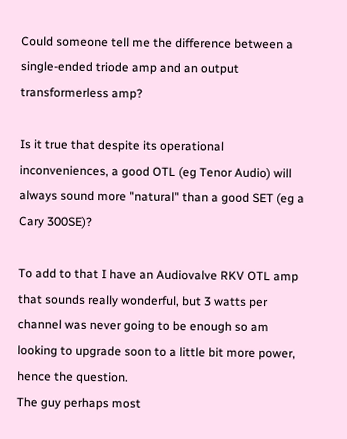Could someone tell me the difference between a single-ended triode amp and an output transformerless amp?

Is it true that despite its operational inconveniences, a good OTL (eg Tenor Audio) will always sound more "natural" than a good SET (eg a Cary 300SE)?

To add to that I have an Audiovalve RKV OTL amp that sounds really wonderful, but 3 watts per channel was never going to be enough so am looking to upgrade soon to a little bit more power, hence the question.
The guy perhaps most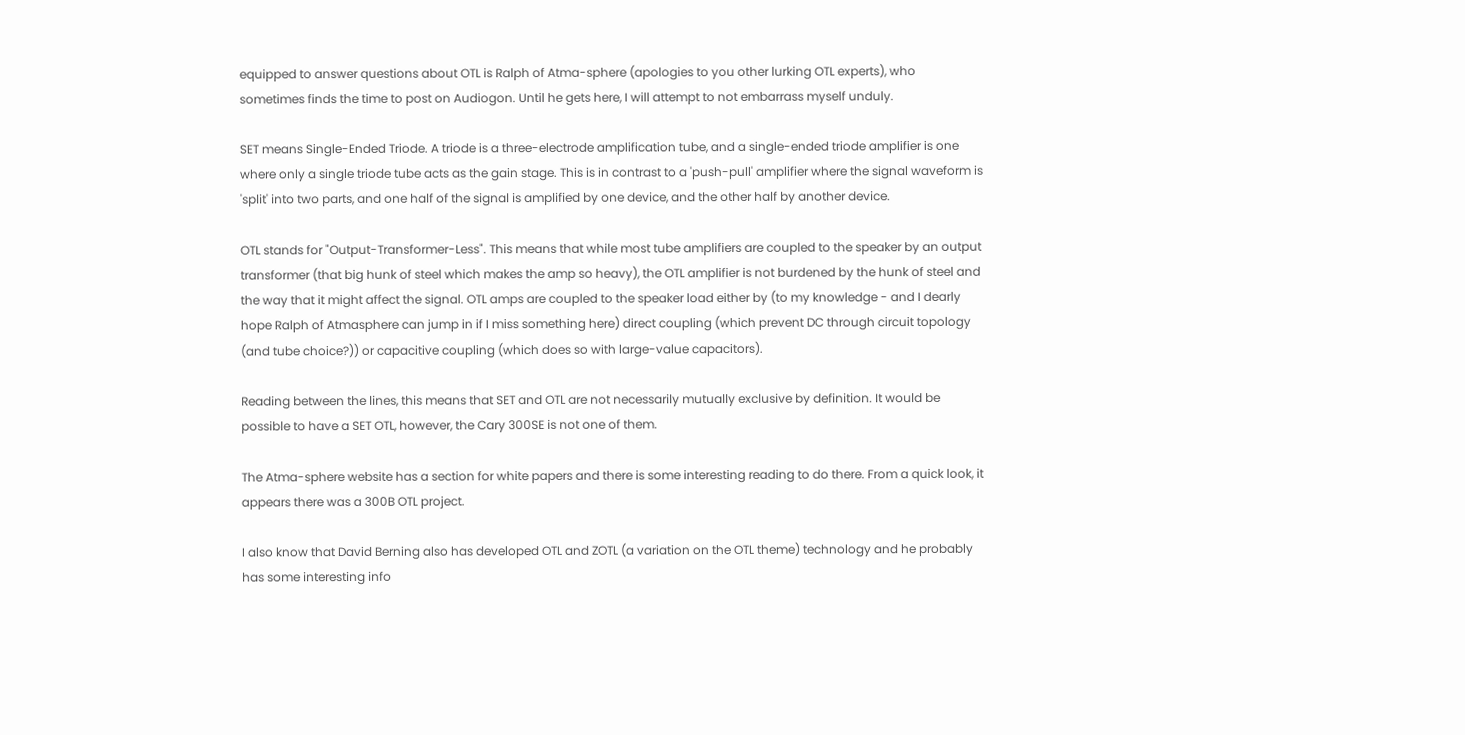equipped to answer questions about OTL is Ralph of Atma-sphere (apologies to you other lurking OTL experts), who sometimes finds the time to post on Audiogon. Until he gets here, I will attempt to not embarrass myself unduly.

SET means Single-Ended Triode. A triode is a three-electrode amplification tube, and a single-ended triode amplifier is one where only a single triode tube acts as the gain stage. This is in contrast to a 'push-pull' amplifier where the signal waveform is 'split' into two parts, and one half of the signal is amplified by one device, and the other half by another device.

OTL stands for "Output-Transformer-Less". This means that while most tube amplifiers are coupled to the speaker by an output transformer (that big hunk of steel which makes the amp so heavy), the OTL amplifier is not burdened by the hunk of steel and the way that it might affect the signal. OTL amps are coupled to the speaker load either by (to my knowledge - and I dearly hope Ralph of Atmasphere can jump in if I miss something here) direct coupling (which prevent DC through circuit topology (and tube choice?)) or capacitive coupling (which does so with large-value capacitors).

Reading between the lines, this means that SET and OTL are not necessarily mutually exclusive by definition. It would be possible to have a SET OTL, however, the Cary 300SE is not one of them.

The Atma-sphere website has a section for white papers and there is some interesting reading to do there. From a quick look, it appears there was a 300B OTL project.

I also know that David Berning also has developed OTL and ZOTL (a variation on the OTL theme) technology and he probably has some interesting info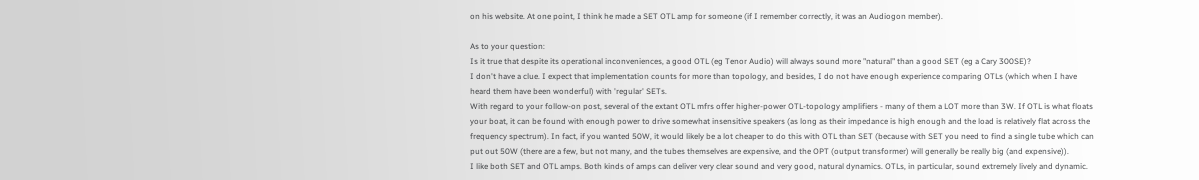on his website. At one point, I think he made a SET OTL amp for someone (if I remember correctly, it was an Audiogon member).

As to your question:
Is it true that despite its operational inconveniences, a good OTL (eg Tenor Audio) will always sound more "natural" than a good SET (eg a Cary 300SE)?
I don't have a clue. I expect that implementation counts for more than topology, and besides, I do not have enough experience comparing OTLs (which when I have heard them have been wonderful) with 'regular' SETs.
With regard to your follow-on post, several of the extant OTL mfrs offer higher-power OTL-topology amplifiers - many of them a LOT more than 3W. If OTL is what floats your boat, it can be found with enough power to drive somewhat insensitive speakers (as long as their impedance is high enough and the load is relatively flat across the frequency spectrum). In fact, if you wanted 50W, it would likely be a lot cheaper to do this with OTL than SET (because with SET you need to find a single tube which can put out 50W (there are a few, but not many, and the tubes themselves are expensive, and the OPT (output transformer) will generally be really big (and expensive)).
I like both SET and OTL amps. Both kinds of amps can deliver very clear sound and very good, natural dynamics. OTLs, in particular, sound extremely lively and dynamic.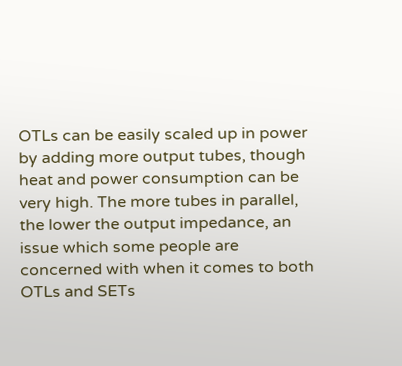OTLs can be easily scaled up in power by adding more output tubes, though heat and power consumption can be very high. The more tubes in parallel, the lower the output impedance, an issue which some people are concerned with when it comes to both OTLs and SETs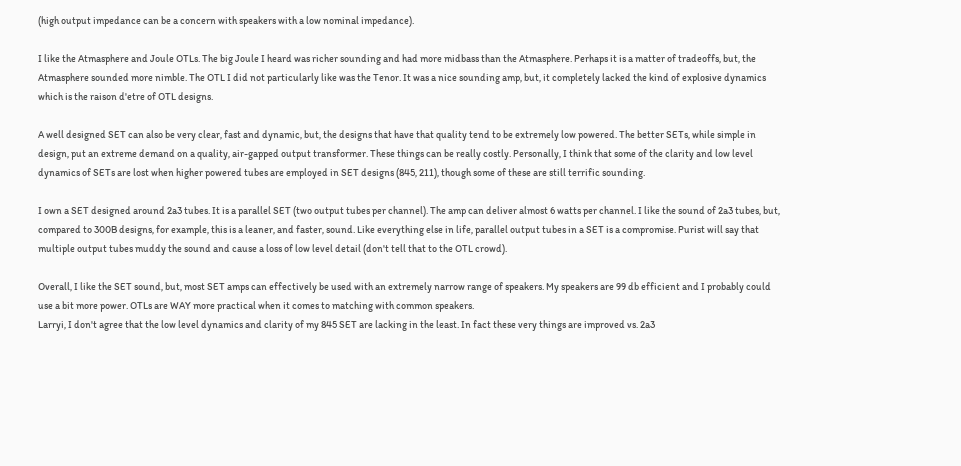(high output impedance can be a concern with speakers with a low nominal impedance).

I like the Atmasphere and Joule OTLs. The big Joule I heard was richer sounding and had more midbass than the Atmasphere. Perhaps it is a matter of tradeoffs, but, the Atmasphere sounded more nimble. The OTL I did not particularly like was the Tenor. It was a nice sounding amp, but, it completely lacked the kind of explosive dynamics which is the raison d'etre of OTL designs.

A well designed SET can also be very clear, fast and dynamic, but, the designs that have that quality tend to be extremely low powered. The better SETs, while simple in design, put an extreme demand on a quality, air-gapped output transformer. These things can be really costly. Personally, I think that some of the clarity and low level dynamics of SETs are lost when higher powered tubes are employed in SET designs (845, 211), though some of these are still terrific sounding.

I own a SET designed around 2a3 tubes. It is a parallel SET (two output tubes per channel). The amp can deliver almost 6 watts per channel. I like the sound of 2a3 tubes, but, compared to 300B designs, for example, this is a leaner, and faster, sound. Like everything else in life, parallel output tubes in a SET is a compromise. Purist will say that multiple output tubes muddy the sound and cause a loss of low level detail (don't tell that to the OTL crowd).

Overall, I like the SET sound, but, most SET amps can effectively be used with an extremely narrow range of speakers. My speakers are 99 db efficient and I probably could use a bit more power. OTLs are WAY more practical when it comes to matching with common speakers.
Larryi, I don't agree that the low level dynamics and clarity of my 845 SET are lacking in the least. In fact these very things are improved vs. 2a3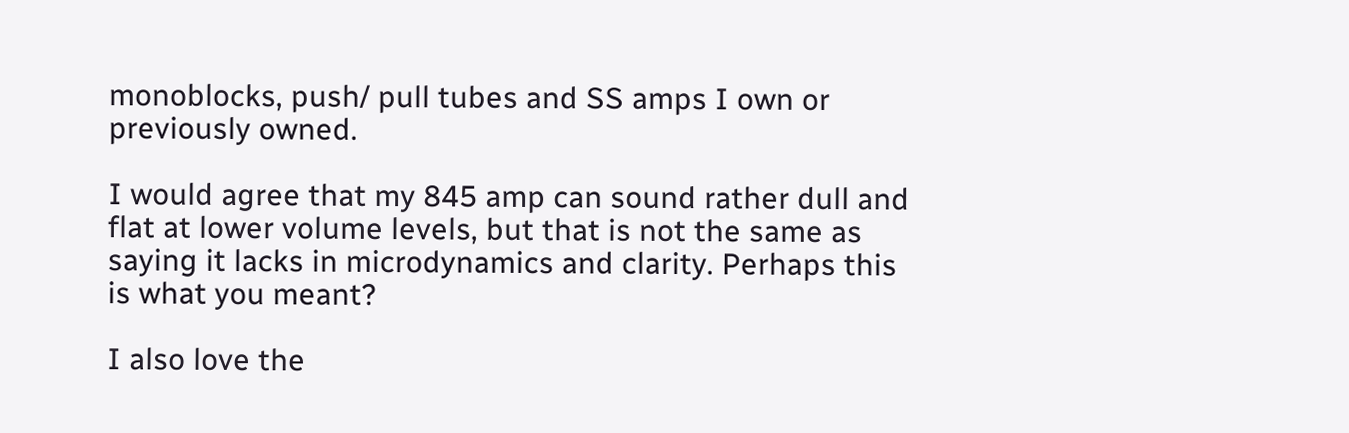monoblocks, push/ pull tubes and SS amps I own or previously owned.

I would agree that my 845 amp can sound rather dull and flat at lower volume levels, but that is not the same as saying it lacks in microdynamics and clarity. Perhaps this is what you meant?

I also love the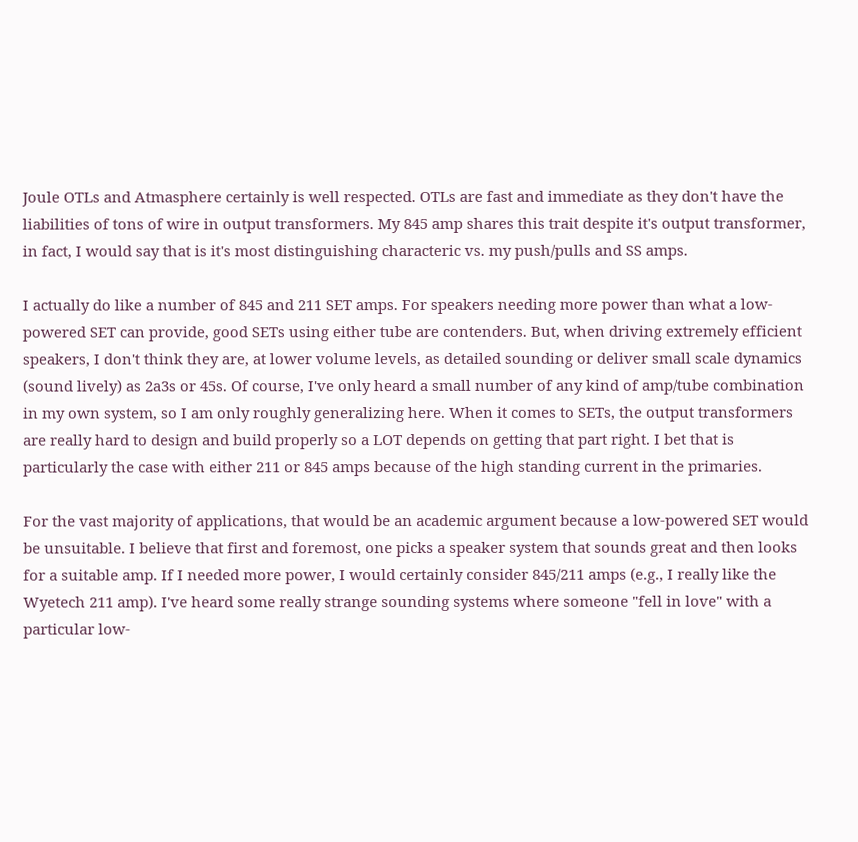Joule OTLs and Atmasphere certainly is well respected. OTLs are fast and immediate as they don't have the liabilities of tons of wire in output transformers. My 845 amp shares this trait despite it's output transformer, in fact, I would say that is it's most distinguishing characteric vs. my push/pulls and SS amps.

I actually do like a number of 845 and 211 SET amps. For speakers needing more power than what a low-powered SET can provide, good SETs using either tube are contenders. But, when driving extremely efficient speakers, I don't think they are, at lower volume levels, as detailed sounding or deliver small scale dynamics (sound lively) as 2a3s or 45s. Of course, I've only heard a small number of any kind of amp/tube combination in my own system, so I am only roughly generalizing here. When it comes to SETs, the output transformers are really hard to design and build properly so a LOT depends on getting that part right. I bet that is particularly the case with either 211 or 845 amps because of the high standing current in the primaries.

For the vast majority of applications, that would be an academic argument because a low-powered SET would be unsuitable. I believe that first and foremost, one picks a speaker system that sounds great and then looks for a suitable amp. If I needed more power, I would certainly consider 845/211 amps (e.g., I really like the Wyetech 211 amp). I've heard some really strange sounding systems where someone "fell in love" with a particular low-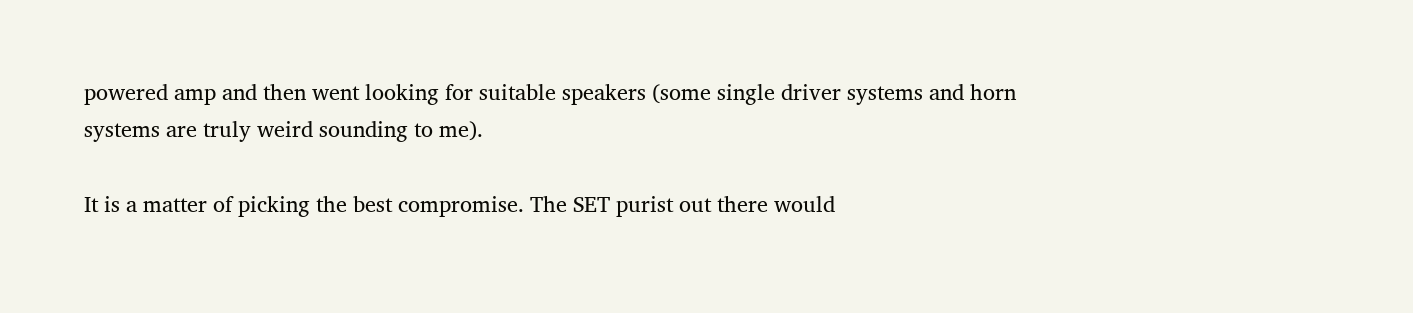powered amp and then went looking for suitable speakers (some single driver systems and horn systems are truly weird sounding to me).

It is a matter of picking the best compromise. The SET purist out there would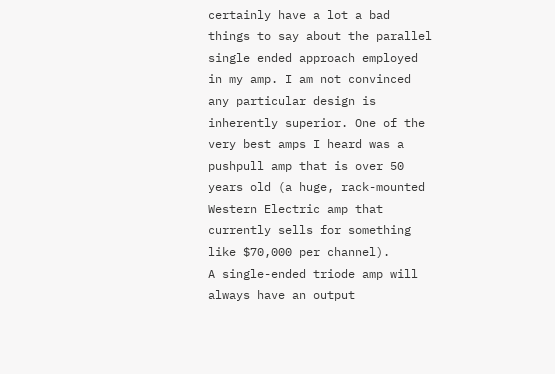certainly have a lot a bad things to say about the parallel single ended approach employed in my amp. I am not convinced any particular design is inherently superior. One of the very best amps I heard was a pushpull amp that is over 50 years old (a huge, rack-mounted Western Electric amp that currently sells for something like $70,000 per channel).
A single-ended triode amp will always have an output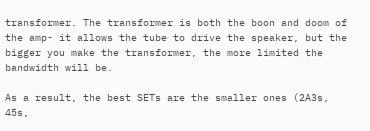transformer. The transformer is both the boon and doom of the amp- it allows the tube to drive the speaker, but the bigger you make the transformer, the more limited the bandwidth will be.

As a result, the best SETs are the smaller ones (2A3s, 45s,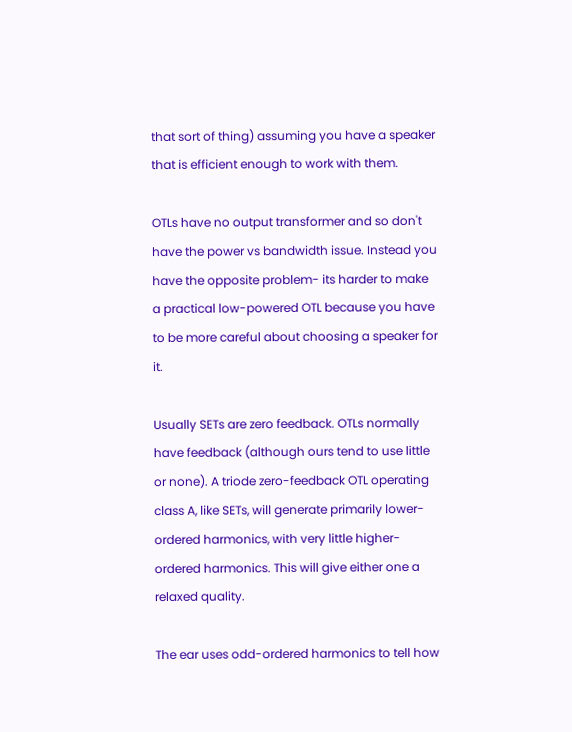that sort of thing) assuming you have a speaker that is efficient enough to work with them.

OTLs have no output transformer and so don't have the power vs bandwidth issue. Instead you have the opposite problem- its harder to make a practical low-powered OTL because you have to be more careful about choosing a speaker for it.

Usually SETs are zero feedback. OTLs normally have feedback (although ours tend to use little or none). A triode zero-feedback OTL operating class A, like SETs, will generate primarily lower-ordered harmonics, with very little higher-ordered harmonics. This will give either one a relaxed quality.

The ear uses odd-ordered harmonics to tell how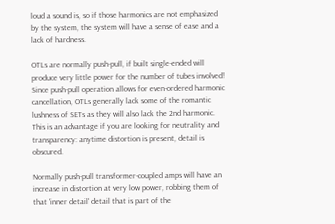loud a sound is, so if those harmonics are not emphasized by the system, the system will have a sense of ease and a lack of hardness.

OTLs are normally push-pull, if built single-ended will produce very little power for the number of tubes involved! Since push-pull operation allows for even-ordered harmonic cancellation, OTLs generally lack some of the romantic lushness of SETs as they will also lack the 2nd harmonic. This is an advantage if you are looking for neutrality and transparency: anytime distortion is present, detail is obscured.

Normally push-pull transformer-coupled amps will have an increase in distortion at very low power, robbing them of that 'inner detail' detail that is part of the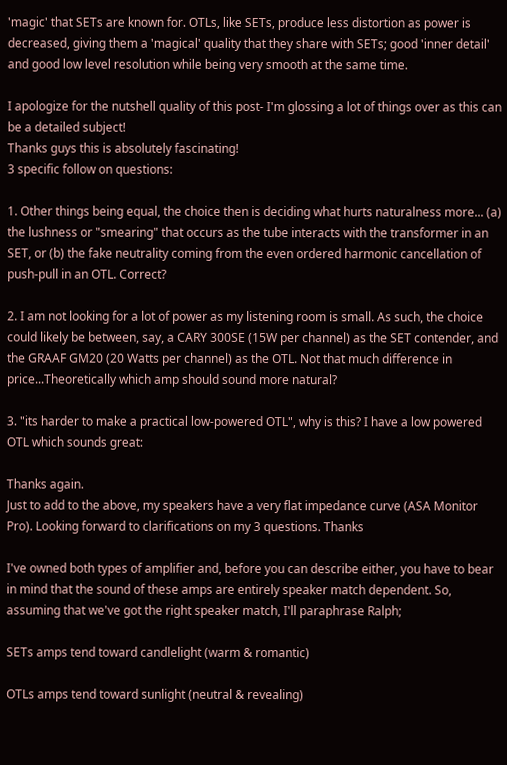'magic' that SETs are known for. OTLs, like SETs, produce less distortion as power is decreased, giving them a 'magical' quality that they share with SETs; good 'inner detail' and good low level resolution while being very smooth at the same time.

I apologize for the nutshell quality of this post- I'm glossing a lot of things over as this can be a detailed subject!
Thanks guys this is absolutely fascinating!
3 specific follow on questions:

1. Other things being equal, the choice then is deciding what hurts naturalness more... (a) the lushness or "smearing" that occurs as the tube interacts with the transformer in an SET, or (b) the fake neutrality coming from the even ordered harmonic cancellation of push-pull in an OTL. Correct?

2. I am not looking for a lot of power as my listening room is small. As such, the choice could likely be between, say, a CARY 300SE (15W per channel) as the SET contender, and the GRAAF GM20 (20 Watts per channel) as the OTL. Not that much difference in price...Theoretically which amp should sound more natural?

3. "its harder to make a practical low-powered OTL", why is this? I have a low powered OTL which sounds great:

Thanks again.
Just to add to the above, my speakers have a very flat impedance curve (ASA Monitor Pro). Looking forward to clarifications on my 3 questions. Thanks

I've owned both types of amplifier and, before you can describe either, you have to bear in mind that the sound of these amps are entirely speaker match dependent. So, assuming that we've got the right speaker match, I'll paraphrase Ralph;

SETs amps tend toward candlelight (warm & romantic)

OTLs amps tend toward sunlight (neutral & revealing)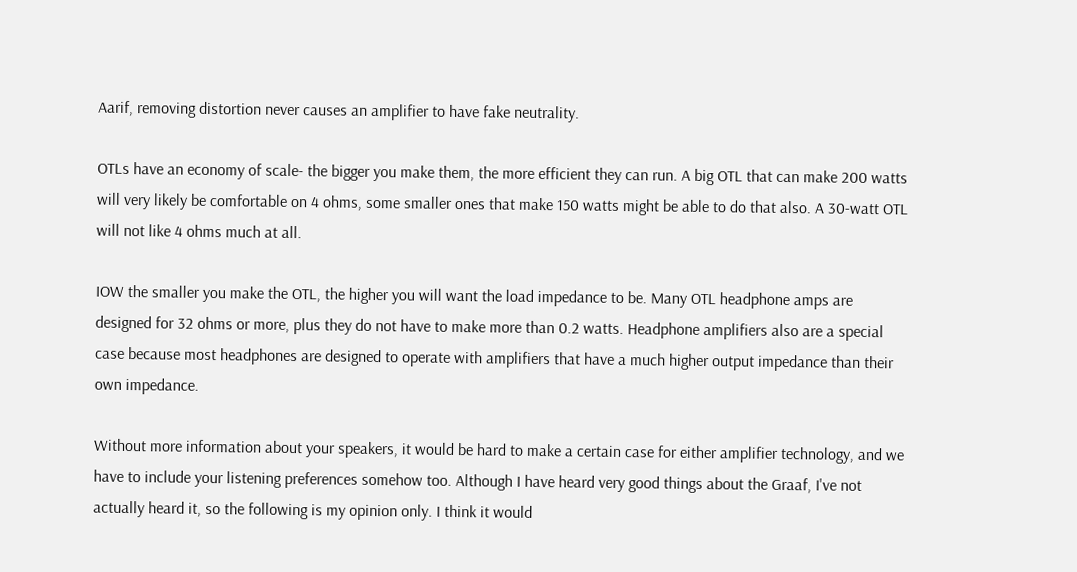Aarif, removing distortion never causes an amplifier to have fake neutrality.

OTLs have an economy of scale- the bigger you make them, the more efficient they can run. A big OTL that can make 200 watts will very likely be comfortable on 4 ohms, some smaller ones that make 150 watts might be able to do that also. A 30-watt OTL will not like 4 ohms much at all.

IOW the smaller you make the OTL, the higher you will want the load impedance to be. Many OTL headphone amps are designed for 32 ohms or more, plus they do not have to make more than 0.2 watts. Headphone amplifiers also are a special case because most headphones are designed to operate with amplifiers that have a much higher output impedance than their own impedance.

Without more information about your speakers, it would be hard to make a certain case for either amplifier technology, and we have to include your listening preferences somehow too. Although I have heard very good things about the Graaf, I've not actually heard it, so the following is my opinion only. I think it would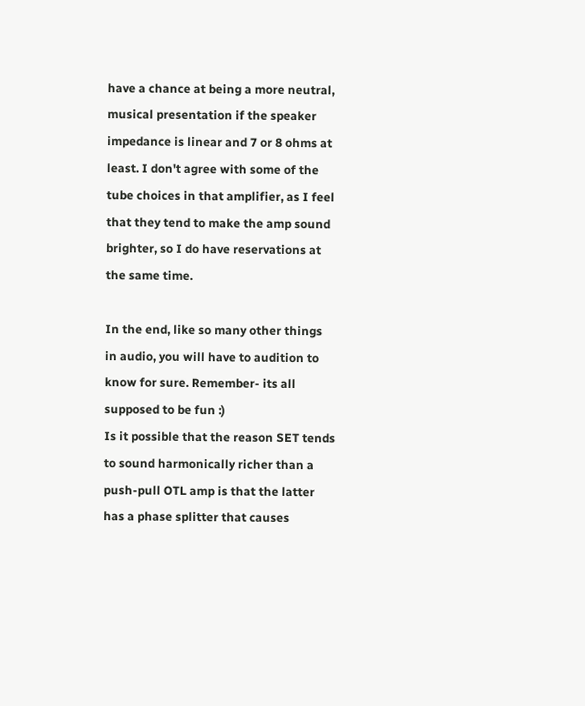have a chance at being a more neutral, musical presentation if the speaker impedance is linear and 7 or 8 ohms at least. I don't agree with some of the tube choices in that amplifier, as I feel that they tend to make the amp sound brighter, so I do have reservations at the same time.

In the end, like so many other things in audio, you will have to audition to know for sure. Remember- its all supposed to be fun :)
Is it possible that the reason SET tends to sound harmonically richer than a push-pull OTL amp is that the latter has a phase splitter that causes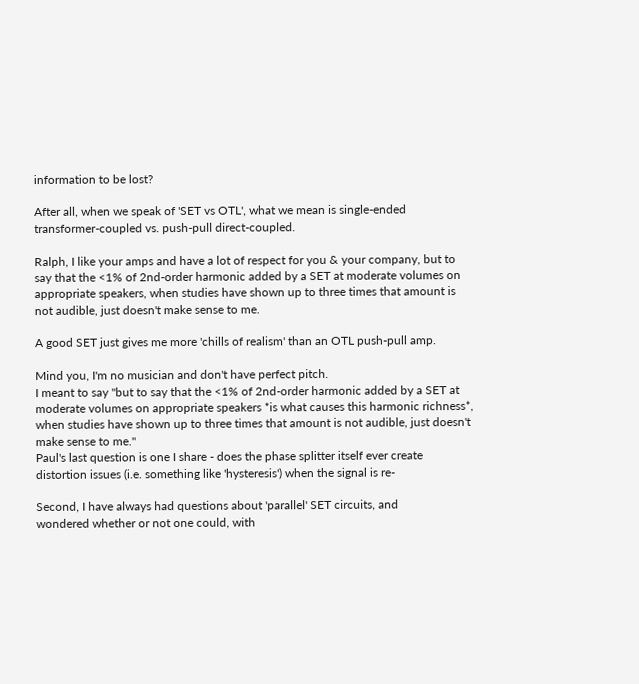information to be lost?

After all, when we speak of 'SET vs OTL', what we mean is single-ended transformer-coupled vs. push-pull direct-coupled.

Ralph, I like your amps and have a lot of respect for you & your company, but to say that the <1% of 2nd-order harmonic added by a SET at moderate volumes on appropriate speakers, when studies have shown up to three times that amount is not audible, just doesn't make sense to me.

A good SET just gives me more 'chills of realism' than an OTL push-pull amp.

Mind you, I'm no musician and don't have perfect pitch.
I meant to say "but to say that the <1% of 2nd-order harmonic added by a SET at moderate volumes on appropriate speakers *is what causes this harmonic richness*, when studies have shown up to three times that amount is not audible, just doesn't make sense to me."
Paul's last question is one I share - does the phase splitter itself ever create
distortion issues (i.e. something like 'hysteresis') when the signal is re-

Second, I have always had questions about 'parallel' SET circuits, and
wondered whether or not one could, with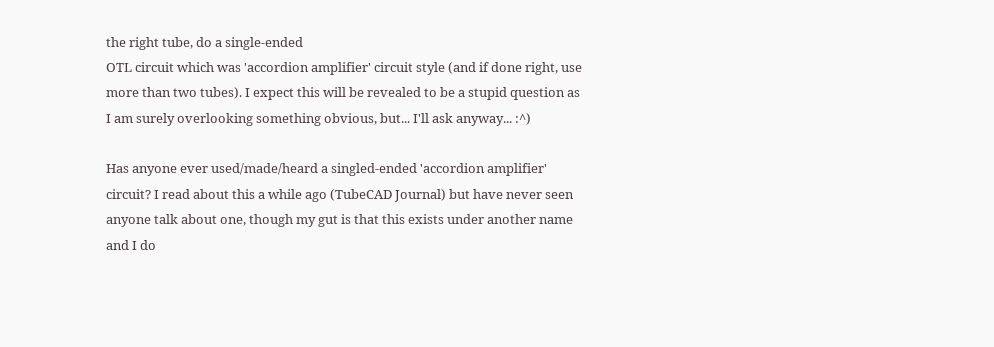the right tube, do a single-ended
OTL circuit which was 'accordion amplifier' circuit style (and if done right, use
more than two tubes). I expect this will be revealed to be a stupid question as
I am surely overlooking something obvious, but... I'll ask anyway... :^)

Has anyone ever used/made/heard a singled-ended 'accordion amplifier'
circuit? I read about this a while ago (TubeCAD Journal) but have never seen
anyone talk about one, though my gut is that this exists under another name
and I do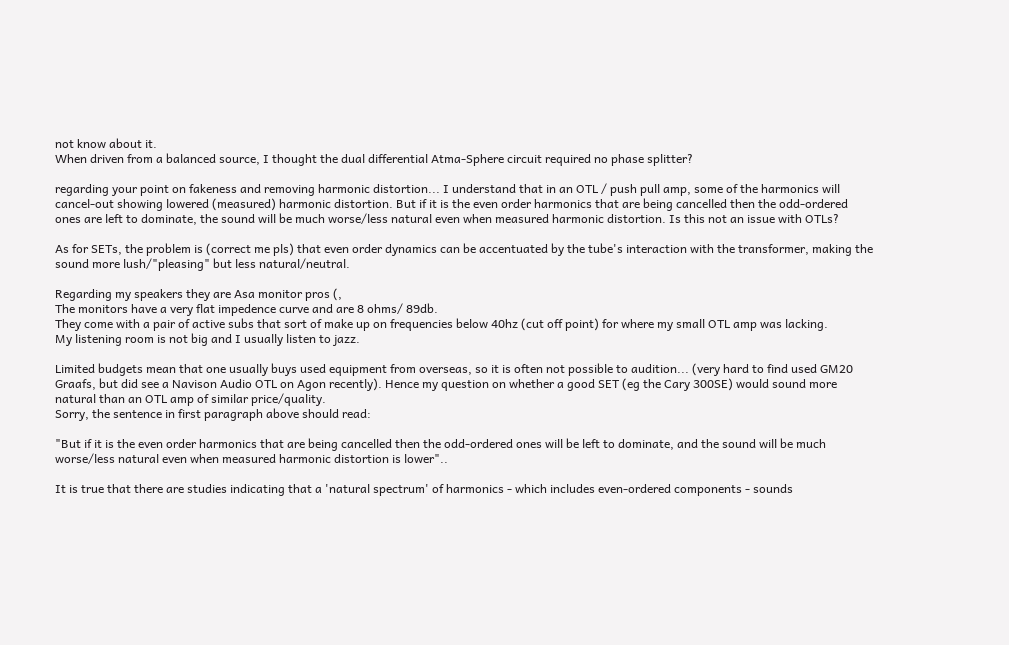not know about it.
When driven from a balanced source, I thought the dual differential Atma-Sphere circuit required no phase splitter?

regarding your point on fakeness and removing harmonic distortion... I understand that in an OTL / push pull amp, some of the harmonics will cancel-out showing lowered (measured) harmonic distortion. But if it is the even order harmonics that are being cancelled then the odd-ordered ones are left to dominate, the sound will be much worse/less natural even when measured harmonic distortion. Is this not an issue with OTLs?

As for SETs, the problem is (correct me pls) that even order dynamics can be accentuated by the tube's interaction with the transformer, making the sound more lush/"pleasing" but less natural/neutral.

Regarding my speakers they are Asa monitor pros (,
The monitors have a very flat impedence curve and are 8 ohms/ 89db.
They come with a pair of active subs that sort of make up on frequencies below 40hz (cut off point) for where my small OTL amp was lacking.
My listening room is not big and I usually listen to jazz.

Limited budgets mean that one usually buys used equipment from overseas, so it is often not possible to audition... (very hard to find used GM20 Graafs, but did see a Navison Audio OTL on Agon recently). Hence my question on whether a good SET (eg the Cary 300SE) would sound more natural than an OTL amp of similar price/quality.
Sorry, the sentence in first paragraph above should read:

"But if it is the even order harmonics that are being cancelled then the odd-ordered ones will be left to dominate, and the sound will be much worse/less natural even when measured harmonic distortion is lower"..

It is true that there are studies indicating that a 'natural spectrum' of harmonics - which includes even-ordered components - sounds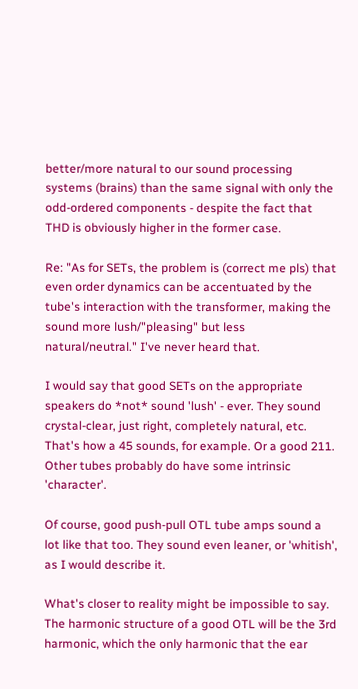better/more natural to our sound processing systems (brains) than the same signal with only the odd-ordered components - despite the fact that THD is obviously higher in the former case.

Re: "As for SETs, the problem is (correct me pls) that even order dynamics can be accentuated by the tube's interaction with the transformer, making the sound more lush/"pleasing" but less natural/neutral." I've never heard that.

I would say that good SETs on the appropriate speakers do *not* sound 'lush' - ever. They sound crystal-clear, just right, completely natural, etc. That's how a 45 sounds, for example. Or a good 211. Other tubes probably do have some intrinsic 'character'.

Of course, good push-pull OTL tube amps sound a lot like that too. They sound even leaner, or 'whitish', as I would describe it.

What's closer to reality might be impossible to say.
The harmonic structure of a good OTL will be the 3rd harmonic, which the only harmonic that the ear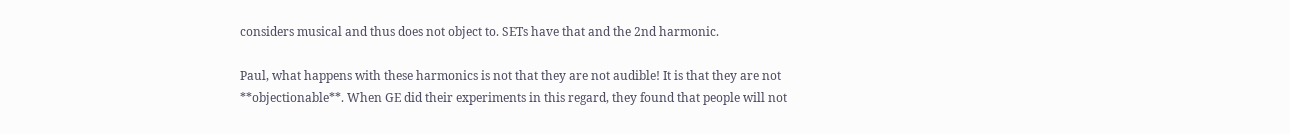considers musical and thus does not object to. SETs have that and the 2nd harmonic.

Paul, what happens with these harmonics is not that they are not audible! It is that they are not **objectionable**. When GE did their experiments in this regard, they found that people will not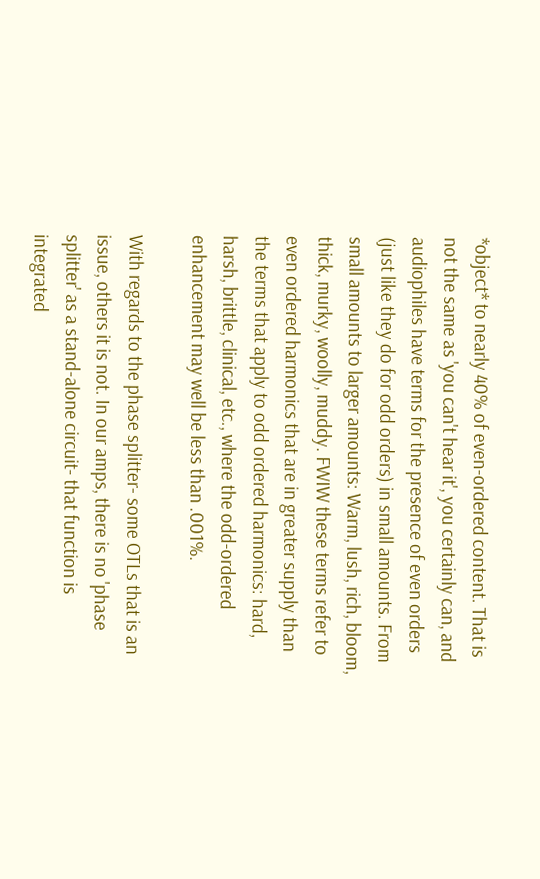*object* to nearly 40% of even-ordered content. That is not the same as 'you can't hear it', you certainly can, and audiophiles have terms for the presence of even orders (just like they do for odd orders) in small amounts. From small amounts to larger amounts: Warm, lush, rich, bloom, thick, murky, woolly, muddy. FWIW these terms refer to even ordered harmonics that are in greater supply than the terms that apply to odd ordered harmonics: hard, harsh, brittle, clinical, etc., where the odd-ordered enhancement may well be less than .001%.

With regards to the phase splitter- some OTLs that is an issue, others it is not. In our amps, there is no 'phase splitter' as a stand-alone circuit- that function is integrated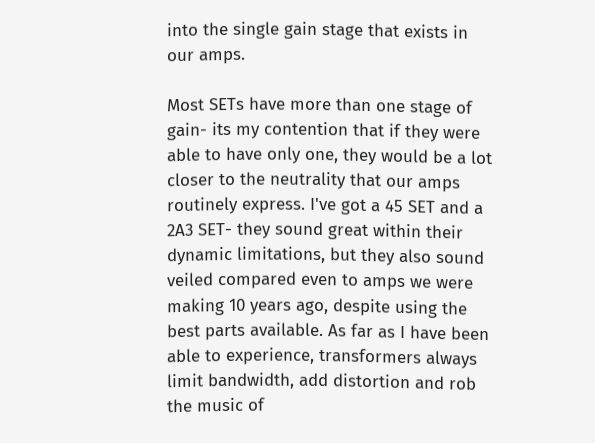into the single gain stage that exists in our amps.

Most SETs have more than one stage of gain- its my contention that if they were able to have only one, they would be a lot closer to the neutrality that our amps routinely express. I've got a 45 SET and a 2A3 SET- they sound great within their dynamic limitations, but they also sound veiled compared even to amps we were making 10 years ago, despite using the best parts available. As far as I have been able to experience, transformers always limit bandwidth, add distortion and rob the music of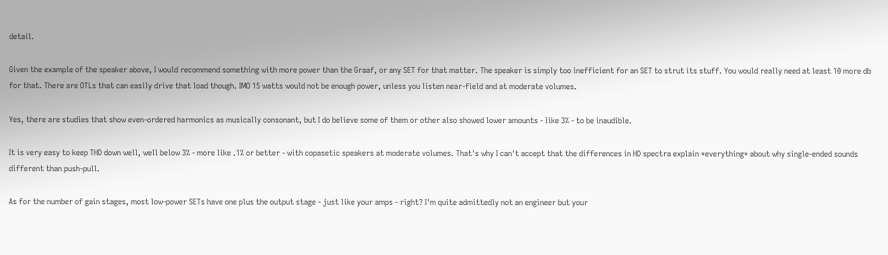detail.

Given the example of the speaker above, I would recommend something with more power than the Graaf, or any SET for that matter. The speaker is simply too inefficient for an SET to strut its stuff. You would really need at least 10 more db for that. There are OTLs that can easily drive that load though. IMO 15 watts would not be enough power, unless you listen near-field and at moderate volumes.

Yes, there are studies that show even-ordered harmonics as musically consonant, but I do believe some of them or other also showed lower amounts - like 3% - to be inaudible.

It is very easy to keep THD down well, well below 3% - more like .1% or better - with copasetic speakers at moderate volumes. That's why I can't accept that the differences in HD spectra explain *everything* about why single-ended sounds different than push-pull.

As for the number of gain stages, most low-power SETs have one plus the output stage - just like your amps - right? I'm quite admittedly not an engineer but your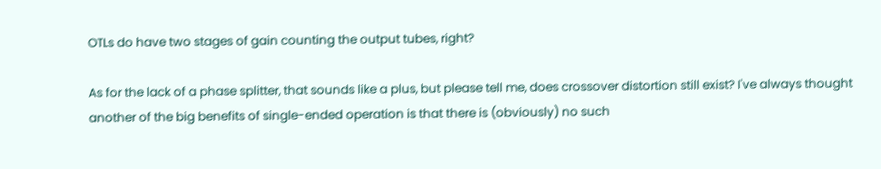OTLs do have two stages of gain counting the output tubes, right?

As for the lack of a phase splitter, that sounds like a plus, but please tell me, does crossover distortion still exist? I've always thought another of the big benefits of single-ended operation is that there is (obviously) no such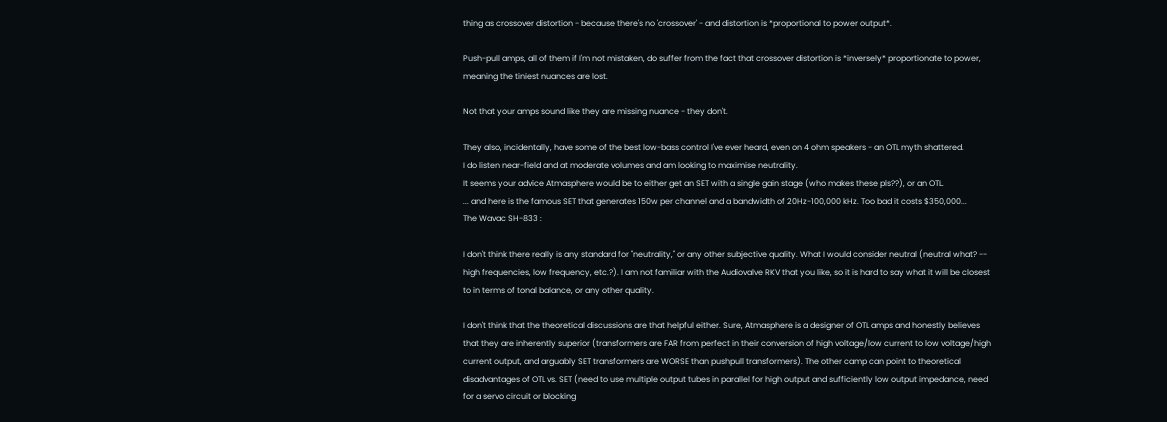thing as crossover distortion - because there's no 'crossover' - and distortion is *proportional to power output*.

Push-pull amps, all of them if I'm not mistaken, do suffer from the fact that crossover distortion is *inversely* proportionate to power, meaning the tiniest nuances are lost.

Not that your amps sound like they are missing nuance - they don't.

They also, incidentally, have some of the best low-bass control I've ever heard, even on 4 ohm speakers - an OTL myth shattered.
I do listen near-field and at moderate volumes and am looking to maximise neutrality.
It seems your advice Atmasphere would be to either get an SET with a single gain stage (who makes these pls??), or an OTL.
... and here is the famous SET that generates 150w per channel and a bandwidth of 20Hz-100,000 kHz. Too bad it costs $350,000...
The Wavac SH-833 :

I don't think there really is any standard for "neutrality," or any other subjective quality. What I would consider neutral (neutral what? -- high frequencies, low frequency, etc.?). I am not familiar with the Audiovalve RKV that you like, so it is hard to say what it will be closest to in terms of tonal balance, or any other quality.

I don't think that the theoretical discussions are that helpful either. Sure, Atmasphere is a designer of OTL amps and honestly believes that they are inherently superior (transformers are FAR from perfect in their conversion of high voltage/low current to low voltage/high current output, and arguably SET transformers are WORSE than pushpull transformers). The other camp can point to theoretical disadvantages of OTL vs. SET (need to use multiple output tubes in parallel for high output and sufficiently low output impedance, need for a servo circuit or blocking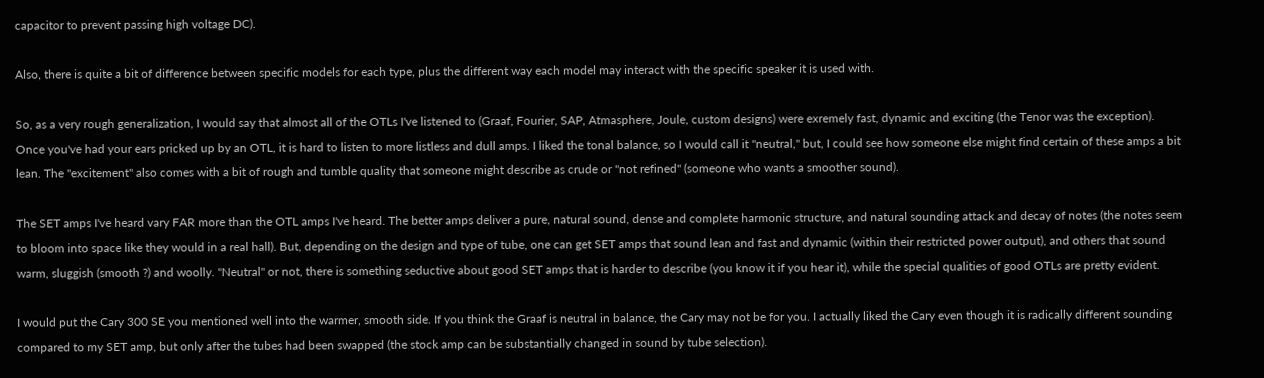capacitor to prevent passing high voltage DC).

Also, there is quite a bit of difference between specific models for each type, plus the different way each model may interact with the specific speaker it is used with.

So, as a very rough generalization, I would say that almost all of the OTLs I've listened to (Graaf, Fourier, SAP, Atmasphere, Joule, custom designs) were exremely fast, dynamic and exciting (the Tenor was the exception). Once you've had your ears pricked up by an OTL, it is hard to listen to more listless and dull amps. I liked the tonal balance, so I would call it "neutral," but, I could see how someone else might find certain of these amps a bit lean. The "excitement" also comes with a bit of rough and tumble quality that someone might describe as crude or "not refined" (someone who wants a smoother sound).

The SET amps I've heard vary FAR more than the OTL amps I've heard. The better amps deliver a pure, natural sound, dense and complete harmonic structure, and natural sounding attack and decay of notes (the notes seem to bloom into space like they would in a real hall). But, depending on the design and type of tube, one can get SET amps that sound lean and fast and dynamic (within their restricted power output), and others that sound warm, sluggish (smooth ?) and woolly. "Neutral" or not, there is something seductive about good SET amps that is harder to describe (you know it if you hear it), while the special qualities of good OTLs are pretty evident.

I would put the Cary 300 SE you mentioned well into the warmer, smooth side. If you think the Graaf is neutral in balance, the Cary may not be for you. I actually liked the Cary even though it is radically different sounding compared to my SET amp, but only after the tubes had been swapped (the stock amp can be substantially changed in sound by tube selection).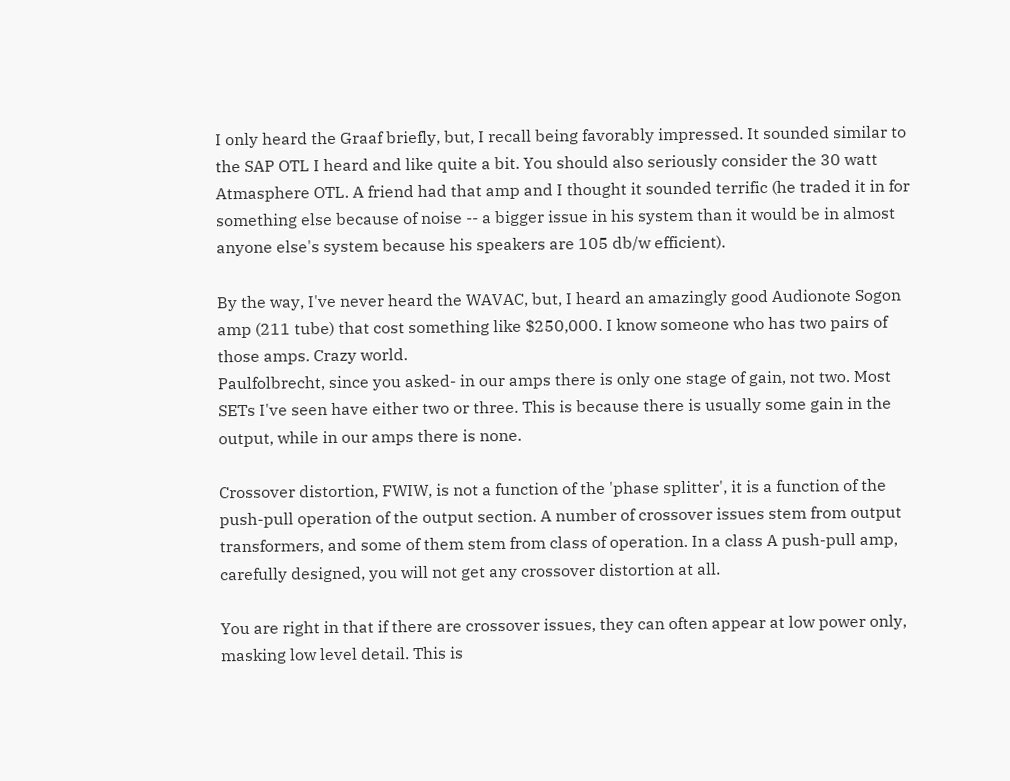I only heard the Graaf briefly, but, I recall being favorably impressed. It sounded similar to the SAP OTL I heard and like quite a bit. You should also seriously consider the 30 watt Atmasphere OTL. A friend had that amp and I thought it sounded terrific (he traded it in for something else because of noise -- a bigger issue in his system than it would be in almost anyone else's system because his speakers are 105 db/w efficient).

By the way, I've never heard the WAVAC, but, I heard an amazingly good Audionote Sogon amp (211 tube) that cost something like $250,000. I know someone who has two pairs of those amps. Crazy world.
Paulfolbrecht, since you asked- in our amps there is only one stage of gain, not two. Most SETs I've seen have either two or three. This is because there is usually some gain in the output, while in our amps there is none.

Crossover distortion, FWIW, is not a function of the 'phase splitter', it is a function of the push-pull operation of the output section. A number of crossover issues stem from output transformers, and some of them stem from class of operation. In a class A push-pull amp, carefully designed, you will not get any crossover distortion at all.

You are right in that if there are crossover issues, they can often appear at low power only, masking low level detail. This is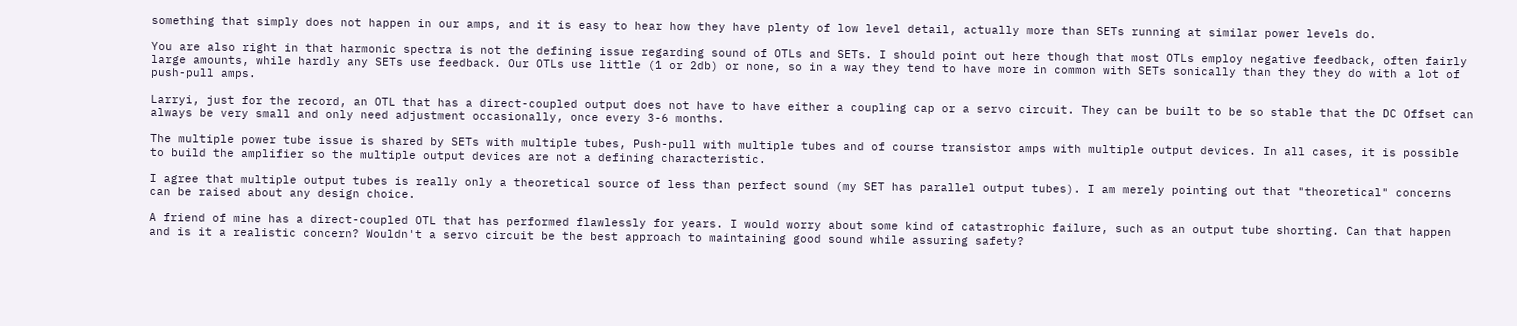something that simply does not happen in our amps, and it is easy to hear how they have plenty of low level detail, actually more than SETs running at similar power levels do.

You are also right in that harmonic spectra is not the defining issue regarding sound of OTLs and SETs. I should point out here though that most OTLs employ negative feedback, often fairly large amounts, while hardly any SETs use feedback. Our OTLs use little (1 or 2db) or none, so in a way they tend to have more in common with SETs sonically than they they do with a lot of push-pull amps.

Larryi, just for the record, an OTL that has a direct-coupled output does not have to have either a coupling cap or a servo circuit. They can be built to be so stable that the DC Offset can always be very small and only need adjustment occasionally, once every 3-6 months.

The multiple power tube issue is shared by SETs with multiple tubes, Push-pull with multiple tubes and of course transistor amps with multiple output devices. In all cases, it is possible to build the amplifier so the multiple output devices are not a defining characteristic.

I agree that multiple output tubes is really only a theoretical source of less than perfect sound (my SET has parallel output tubes). I am merely pointing out that "theoretical" concerns can be raised about any design choice.

A friend of mine has a direct-coupled OTL that has performed flawlessly for years. I would worry about some kind of catastrophic failure, such as an output tube shorting. Can that happen and is it a realistic concern? Wouldn't a servo circuit be the best approach to maintaining good sound while assuring safety?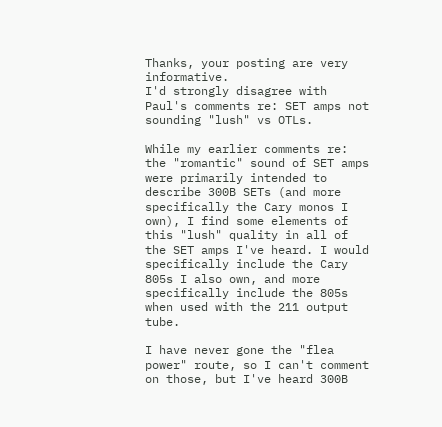Thanks, your posting are very informative.
I'd strongly disagree with Paul's comments re: SET amps not sounding "lush" vs OTLs.

While my earlier comments re: the "romantic" sound of SET amps were primarily intended to describe 300B SETs (and more specifically the Cary monos I own), I find some elements of this "lush" quality in all of the SET amps I've heard. I would specifically include the Cary 805s I also own, and more specifically include the 805s when used with the 211 output tube.

I have never gone the "flea power" route, so I can't comment on those, but I've heard 300B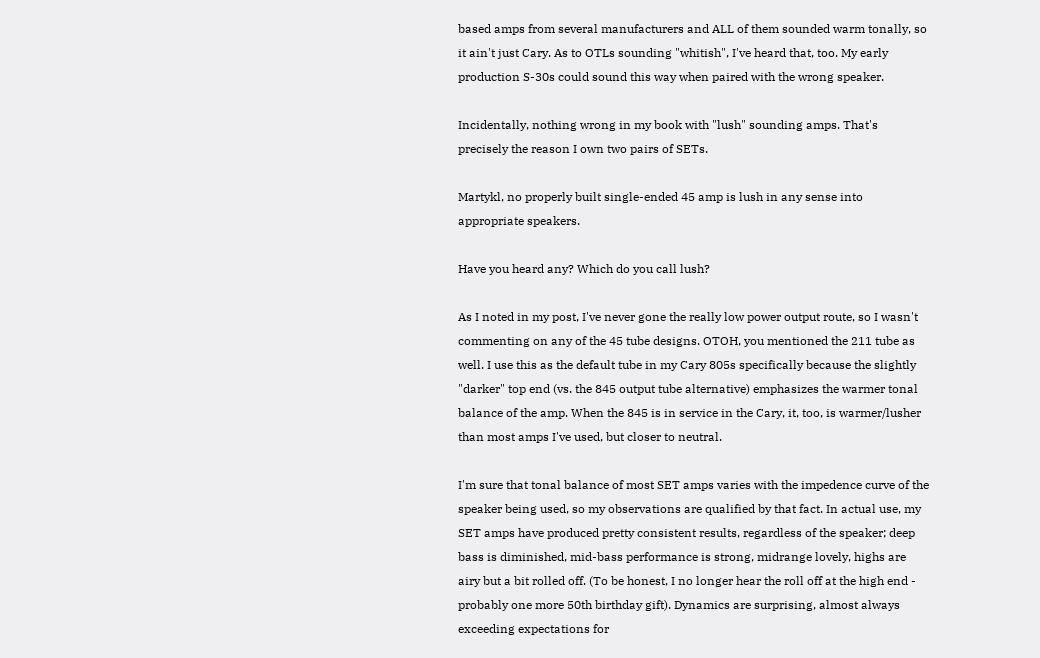based amps from several manufacturers and ALL of them sounded warm tonally, so it ain't just Cary. As to OTLs sounding "whitish", I've heard that, too. My early production S-30s could sound this way when paired with the wrong speaker.

Incidentally, nothing wrong in my book with "lush" sounding amps. That's precisely the reason I own two pairs of SETs.

Martykl, no properly built single-ended 45 amp is lush in any sense into appropriate speakers.

Have you heard any? Which do you call lush?

As I noted in my post, I've never gone the really low power output route, so I wasn't commenting on any of the 45 tube designs. OTOH, you mentioned the 211 tube as well. I use this as the default tube in my Cary 805s specifically because the slightly "darker" top end (vs. the 845 output tube alternative) emphasizes the warmer tonal balance of the amp. When the 845 is in service in the Cary, it, too, is warmer/lusher than most amps I've used, but closer to neutral.

I'm sure that tonal balance of most SET amps varies with the impedence curve of the speaker being used, so my observations are qualified by that fact. In actual use, my SET amps have produced pretty consistent results, regardless of the speaker; deep bass is diminished, mid-bass performance is strong, midrange lovely, highs are airy but a bit rolled off. (To be honest, I no longer hear the roll off at the high end - probably one more 50th birthday gift). Dynamics are surprising, almost always exceeding expectations for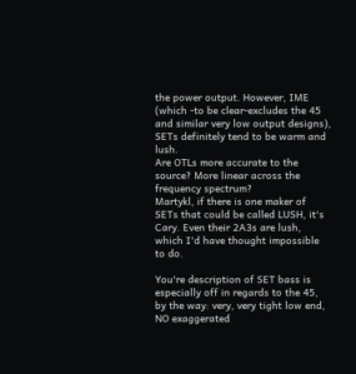the power output. However, IME (which -to be clear-excludes the 45 and similar very low output designs), SETs definitely tend to be warm and lush.
Are OTLs more accurate to the source? More linear across the frequency spectrum?
Martykl, if there is one maker of SETs that could be called LUSH, it's Cary. Even their 2A3s are lush, which I'd have thought impossible to do.

You're description of SET bass is especially off in regards to the 45, by the way: very, very tight low end, NO exaggerated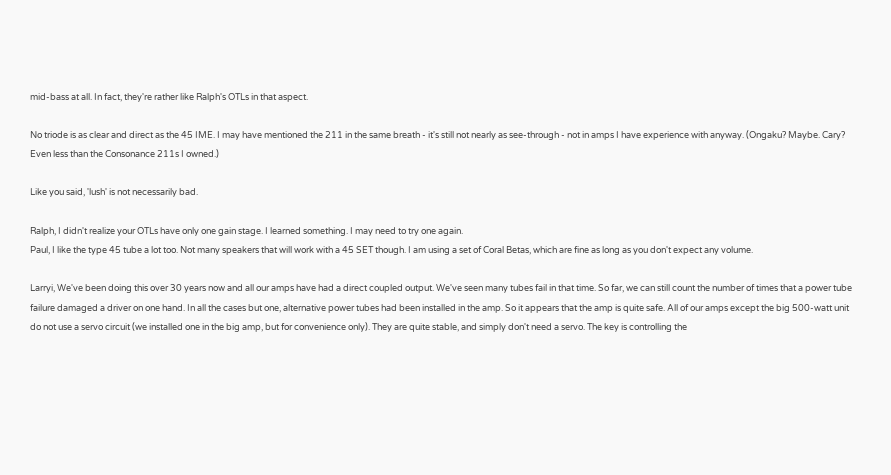mid-bass at all. In fact, they're rather like Ralph's OTLs in that aspect.

No triode is as clear and direct as the 45 IME. I may have mentioned the 211 in the same breath - it's still not nearly as see-through - not in amps I have experience with anyway. (Ongaku? Maybe. Cary? Even less than the Consonance 211s I owned.)

Like you said, 'lush' is not necessarily bad.

Ralph, I didn't realize your OTLs have only one gain stage. I learned something. I may need to try one again.
Paul, I like the type 45 tube a lot too. Not many speakers that will work with a 45 SET though. I am using a set of Coral Betas, which are fine as long as you don't expect any volume.

Larryi, We've been doing this over 30 years now and all our amps have had a direct coupled output. We've seen many tubes fail in that time. So far, we can still count the number of times that a power tube failure damaged a driver on one hand. In all the cases but one, alternative power tubes had been installed in the amp. So it appears that the amp is quite safe. All of our amps except the big 500-watt unit do not use a servo circuit (we installed one in the big amp, but for convenience only). They are quite stable, and simply don't need a servo. The key is controlling the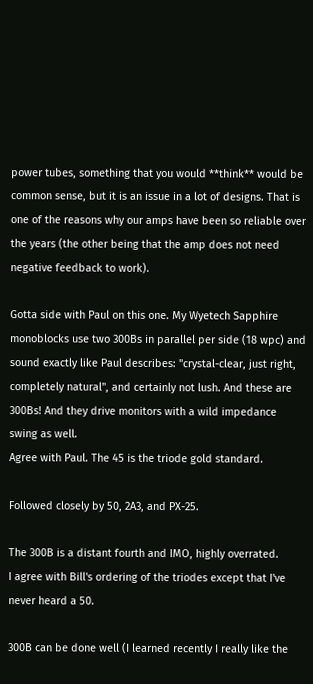power tubes, something that you would **think** would be common sense, but it is an issue in a lot of designs. That is one of the reasons why our amps have been so reliable over the years (the other being that the amp does not need negative feedback to work).

Gotta side with Paul on this one. My Wyetech Sapphire monoblocks use two 300Bs in parallel per side (18 wpc) and sound exactly like Paul describes: "crystal-clear, just right, completely natural", and certainly not lush. And these are 300Bs! And they drive monitors with a wild impedance swing as well.
Agree with Paul. The 45 is the triode gold standard.

Followed closely by 50, 2A3, and PX-25.

The 300B is a distant fourth and IMO, highly overrated.
I agree with Bill's ordering of the triodes except that I've never heard a 50.

300B can be done well (I learned recently I really like the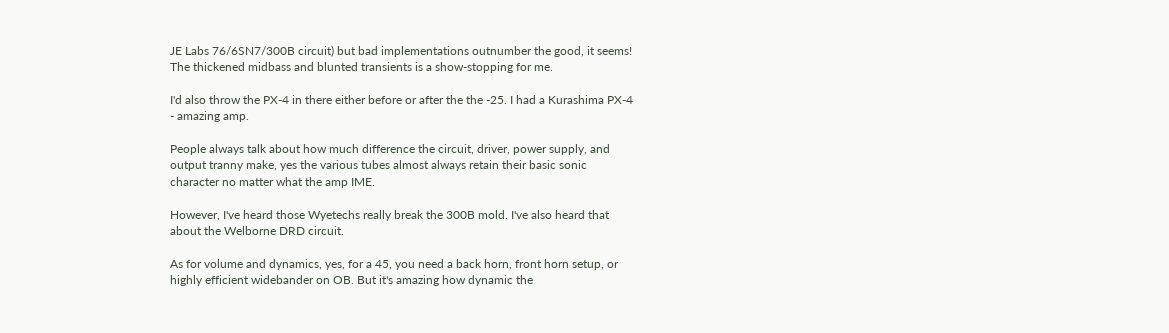JE Labs 76/6SN7/300B circuit) but bad implementations outnumber the good, it seems! The thickened midbass and blunted transients is a show-stopping for me.

I'd also throw the PX-4 in there either before or after the the -25. I had a Kurashima PX-4 - amazing amp.

People always talk about how much difference the circuit, driver, power supply, and output tranny make, yes the various tubes almost always retain their basic sonic character no matter what the amp IME.

However, I've heard those Wyetechs really break the 300B mold. I've also heard that about the Welborne DRD circuit.

As for volume and dynamics, yes, for a 45, you need a back horn, front horn setup, or highly efficient widebander on OB. But it's amazing how dynamic the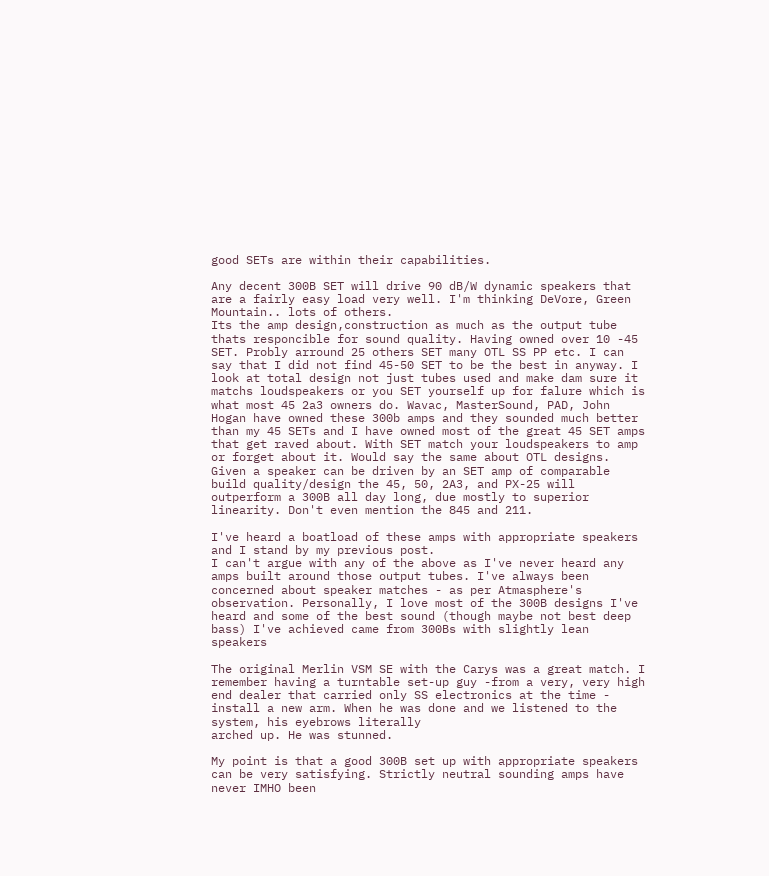good SETs are within their capabilities.

Any decent 300B SET will drive 90 dB/W dynamic speakers that are a fairly easy load very well. I'm thinking DeVore, Green Mountain.. lots of others.
Its the amp design,construction as much as the output tube thats responcible for sound quality. Having owned over 10 -45 SET. Probly arround 25 others SET many OTL SS PP etc. I can say that I did not find 45-50 SET to be the best in anyway. I look at total design not just tubes used and make dam sure it matchs loudspeakers or you SET yourself up for falure which is what most 45 2a3 owners do. Wavac, MasterSound, PAD, John Hogan have owned these 300b amps and they sounded much better than my 45 SETs and I have owned most of the great 45 SET amps that get raved about. With SET match your loudspeakers to amp or forget about it. Would say the same about OTL designs.
Given a speaker can be driven by an SET amp of comparable build quality/design the 45, 50, 2A3, and PX-25 will outperform a 300B all day long, due mostly to superior linearity. Don't even mention the 845 and 211.

I've heard a boatload of these amps with appropriate speakers and I stand by my previous post.
I can't argue with any of the above as I've never heard any amps built around those output tubes. I've always been concerned about speaker matches - as per Atmasphere's observation. Personally, I love most of the 300B designs I've heard and some of the best sound (though maybe not best deep bass) I've achieved came from 300Bs with slightly lean speakers

The original Merlin VSM SE with the Carys was a great match. I remember having a turntable set-up guy -from a very, very high end dealer that carried only SS electronics at the time - install a new arm. When he was done and we listened to the system, his eyebrows literally
arched up. He was stunned.

My point is that a good 300B set up with appropriate speakers can be very satisfying. Strictly neutral sounding amps have never IMHO been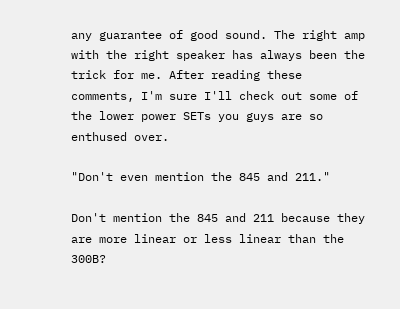any guarantee of good sound. The right amp with the right speaker has always been the trick for me. After reading these comments, I'm sure I'll check out some of the lower power SETs you guys are so enthused over.

"Don't even mention the 845 and 211."

Don't mention the 845 and 211 because they are more linear or less linear than the 300B?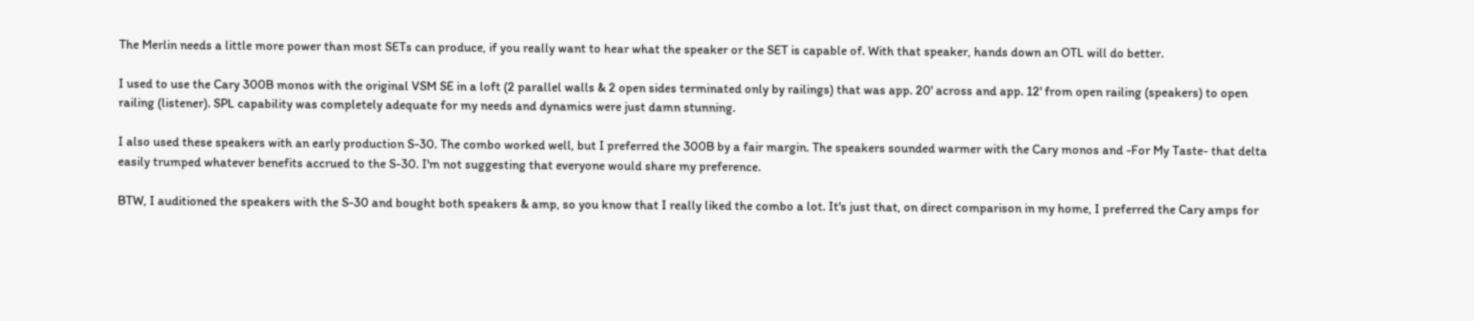The Merlin needs a little more power than most SETs can produce, if you really want to hear what the speaker or the SET is capable of. With that speaker, hands down an OTL will do better.

I used to use the Cary 300B monos with the original VSM SE in a loft (2 parallel walls & 2 open sides terminated only by railings) that was app. 20' across and app. 12' from open railing (speakers) to open railing (listener). SPL capability was completely adequate for my needs and dynamics were just damn stunning.

I also used these speakers with an early production S-30. The combo worked well, but I preferred the 300B by a fair margin. The speakers sounded warmer with the Cary monos and -For My Taste- that delta easily trumped whatever benefits accrued to the S-30. I'm not suggesting that everyone would share my preference.

BTW, I auditioned the speakers with the S-30 and bought both speakers & amp, so you know that I really liked the combo a lot. It's just that, on direct comparison in my home, I preferred the Cary amps for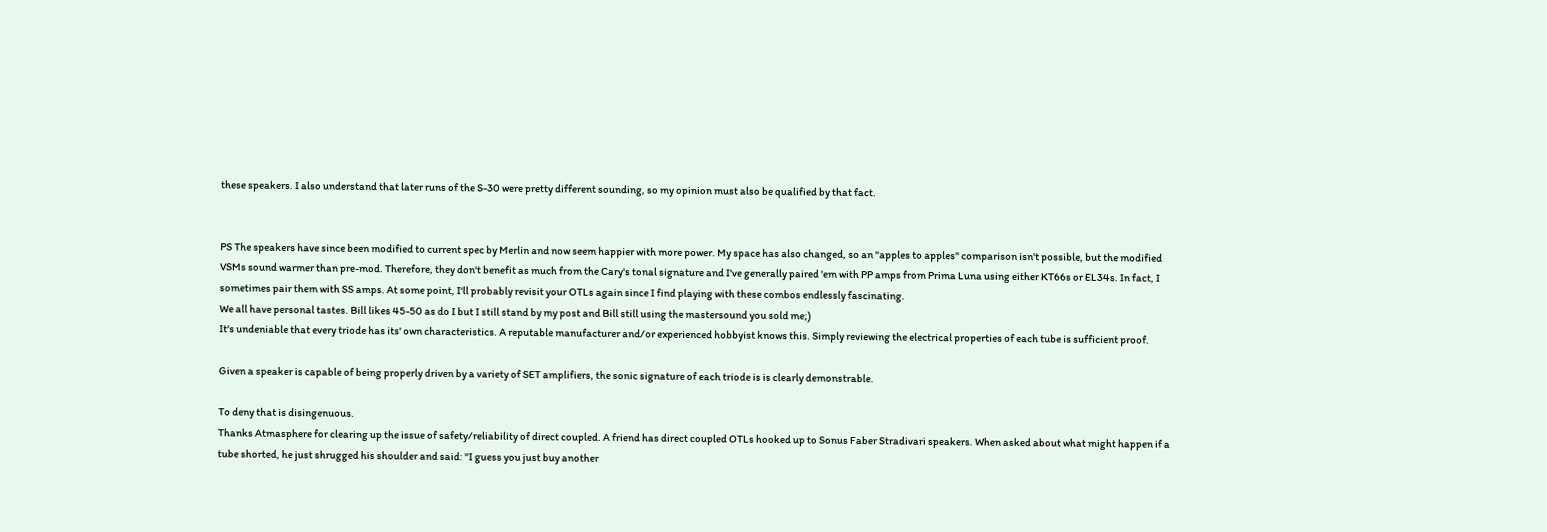these speakers. I also understand that later runs of the S-30 were pretty different sounding, so my opinion must also be qualified by that fact.


PS The speakers have since been modified to current spec by Merlin and now seem happier with more power. My space has also changed, so an "apples to apples" comparison isn't possible, but the modified VSMs sound warmer than pre-mod. Therefore, they don't benefit as much from the Cary's tonal signature and I've generally paired 'em with PP amps from Prima Luna using either KT66s or EL34s. In fact, I sometimes pair them with SS amps. At some point, I'll probably revisit your OTLs again since I find playing with these combos endlessly fascinating.
We all have personal tastes. Bill likes 45-50 as do I but I still stand by my post and Bill still using the mastersound you sold me;)
It's undeniable that every triode has its' own characteristics. A reputable manufacturer and/or experienced hobbyist knows this. Simply reviewing the electrical properties of each tube is sufficient proof.

Given a speaker is capable of being properly driven by a variety of SET amplifiers, the sonic signature of each triode is is clearly demonstrable.

To deny that is disingenuous.
Thanks Atmasphere for clearing up the issue of safety/reliability of direct coupled. A friend has direct coupled OTLs hooked up to Sonus Faber Stradivari speakers. When asked about what might happen if a tube shorted, he just shrugged his shoulder and said: "I guess you just buy another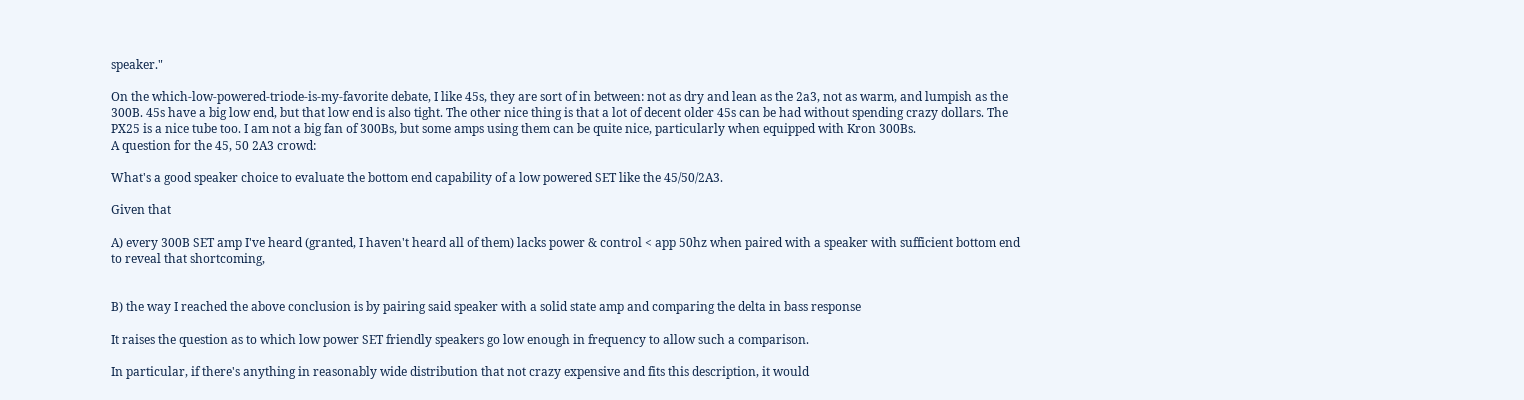speaker."

On the which-low-powered-triode-is-my-favorite debate, I like 45s, they are sort of in between: not as dry and lean as the 2a3, not as warm, and lumpish as the 300B. 45s have a big low end, but that low end is also tight. The other nice thing is that a lot of decent older 45s can be had without spending crazy dollars. The PX25 is a nice tube too. I am not a big fan of 300Bs, but some amps using them can be quite nice, particularly when equipped with Kron 300Bs.
A question for the 45, 50 2A3 crowd:

What's a good speaker choice to evaluate the bottom end capability of a low powered SET like the 45/50/2A3.

Given that

A) every 300B SET amp I've heard (granted, I haven't heard all of them) lacks power & control < app 50hz when paired with a speaker with sufficient bottom end to reveal that shortcoming,


B) the way I reached the above conclusion is by pairing said speaker with a solid state amp and comparing the delta in bass response

It raises the question as to which low power SET friendly speakers go low enough in frequency to allow such a comparison.

In particular, if there's anything in reasonably wide distribution that not crazy expensive and fits this description, it would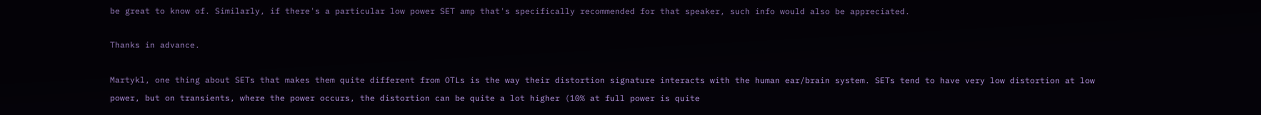be great to know of. Similarly, if there's a particular low power SET amp that's specifically recommended for that speaker, such info would also be appreciated.

Thanks in advance.

Martykl, one thing about SETs that makes them quite different from OTLs is the way their distortion signature interacts with the human ear/brain system. SETs tend to have very low distortion at low power, but on transients, where the power occurs, the distortion can be quite a lot higher (10% at full power is quite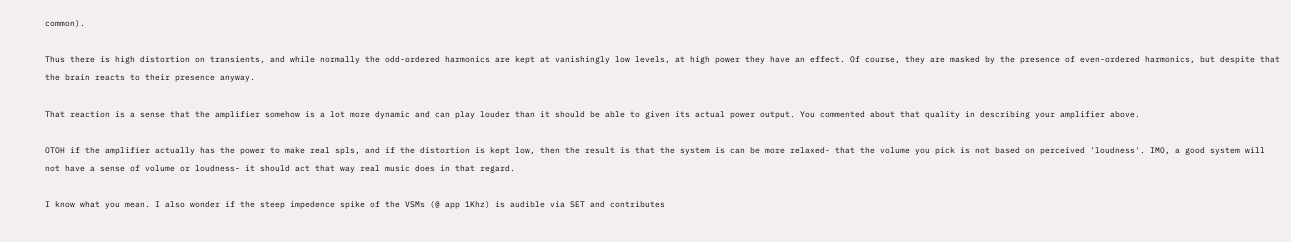common).

Thus there is high distortion on transients, and while normally the odd-ordered harmonics are kept at vanishingly low levels, at high power they have an effect. Of course, they are masked by the presence of even-ordered harmonics, but despite that the brain reacts to their presence anyway.

That reaction is a sense that the amplifier somehow is a lot more dynamic and can play louder than it should be able to given its actual power output. You commented about that quality in describing your amplifier above.

OTOH if the amplifier actually has the power to make real spls, and if the distortion is kept low, then the result is that the system is can be more relaxed- that the volume you pick is not based on perceived 'loudness'. IMO, a good system will not have a sense of volume or loudness- it should act that way real music does in that regard.

I know what you mean. I also wonder if the steep impedence spike of the VSMs (@ app 1Khz) is audible via SET and contributes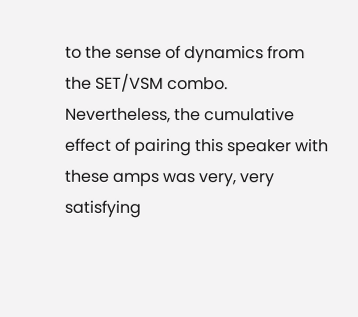to the sense of dynamics from the SET/VSM combo. Nevertheless, the cumulative effect of pairing this speaker with these amps was very, very satisfying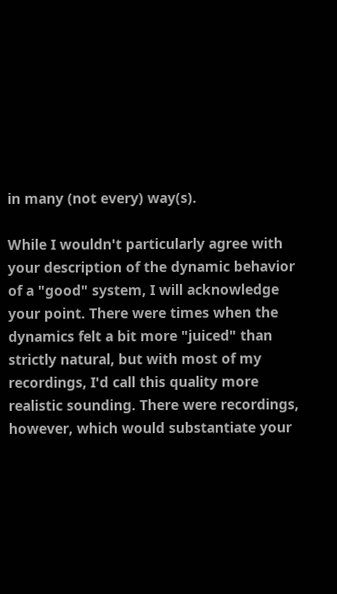in many (not every) way(s).

While I wouldn't particularly agree with your description of the dynamic behavior of a "good" system, I will acknowledge your point. There were times when the dynamics felt a bit more "juiced" than strictly natural, but with most of my recordings, I'd call this quality more realistic sounding. There were recordings, however, which would substantiate your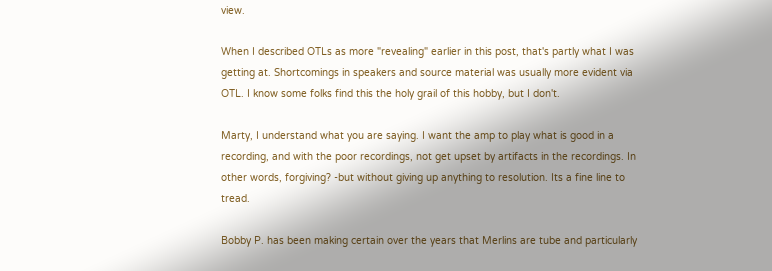view.

When I described OTLs as more "revealing" earlier in this post, that's partly what I was getting at. Shortcomings in speakers and source material was usually more evident via OTL. I know some folks find this the holy grail of this hobby, but I don't.

Marty, I understand what you are saying. I want the amp to play what is good in a recording, and with the poor recordings, not get upset by artifacts in the recordings. In other words, forgiving? -but without giving up anything to resolution. Its a fine line to tread.

Bobby P. has been making certain over the years that Merlins are tube and particularly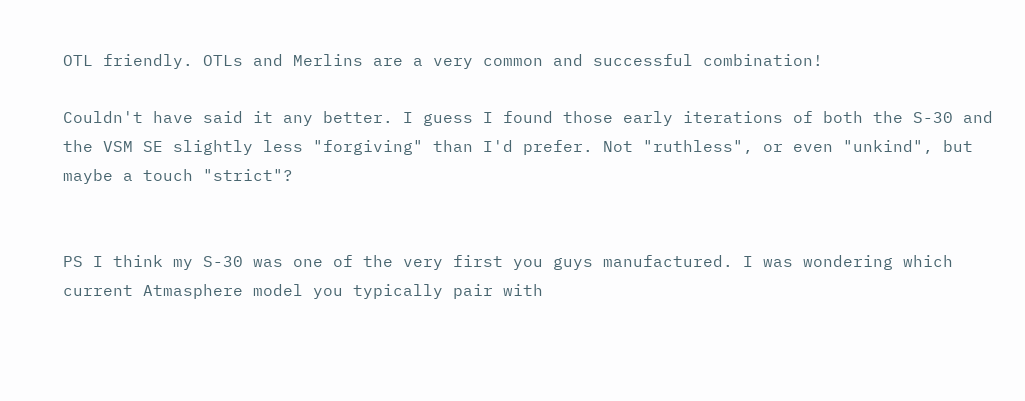OTL friendly. OTLs and Merlins are a very common and successful combination!

Couldn't have said it any better. I guess I found those early iterations of both the S-30 and the VSM SE slightly less "forgiving" than I'd prefer. Not "ruthless", or even "unkind", but maybe a touch "strict"?


PS I think my S-30 was one of the very first you guys manufactured. I was wondering which current Atmasphere model you typically pair with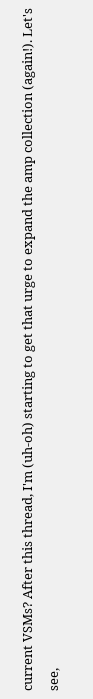current VSMs? After this thread, I'm (uh-oh) starting to get that urge to expand the amp collection (again!). Let's see,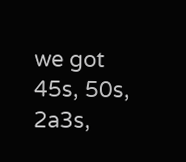we got 45s, 50s, 2a3s,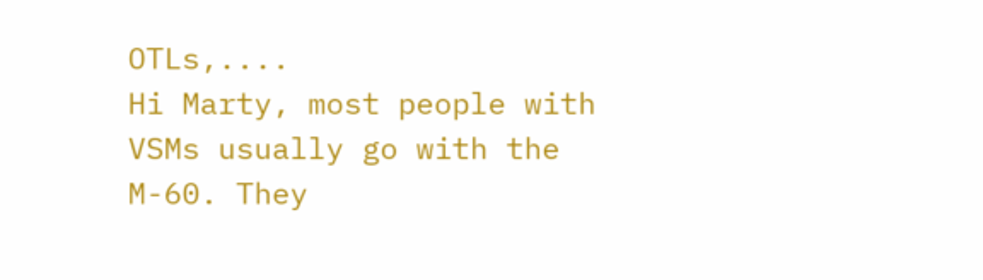OTLs,....
Hi Marty, most people with VSMs usually go with the M-60. They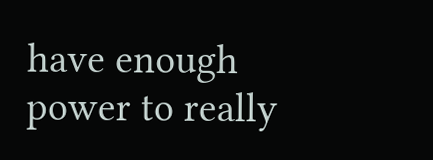have enough power to really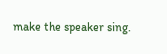make the speaker sing.